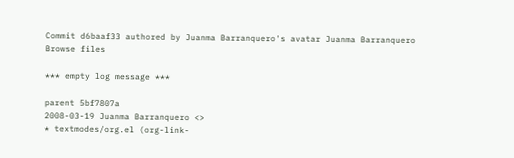Commit d6baaf33 authored by Juanma Barranquero's avatar Juanma Barranquero
Browse files

*** empty log message ***

parent 5bf7807a
2008-03-19 Juanma Barranquero <>
* textmodes/org.el (org-link-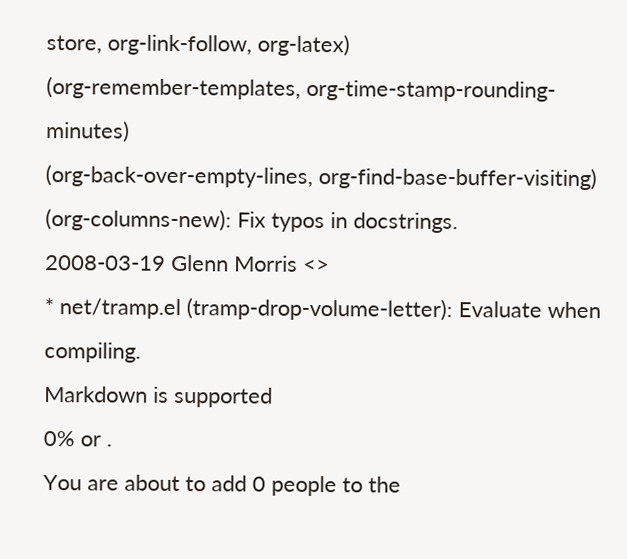store, org-link-follow, org-latex)
(org-remember-templates, org-time-stamp-rounding-minutes)
(org-back-over-empty-lines, org-find-base-buffer-visiting)
(org-columns-new): Fix typos in docstrings.
2008-03-19 Glenn Morris <>
* net/tramp.el (tramp-drop-volume-letter): Evaluate when compiling.
Markdown is supported
0% or .
You are about to add 0 people to the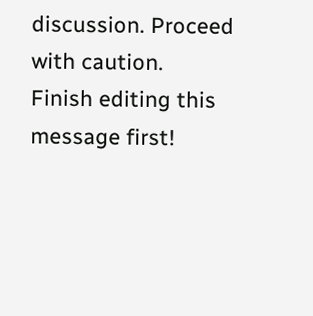discussion. Proceed with caution.
Finish editing this message first!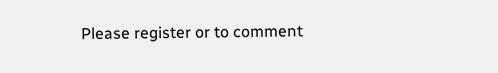Please register or to comment